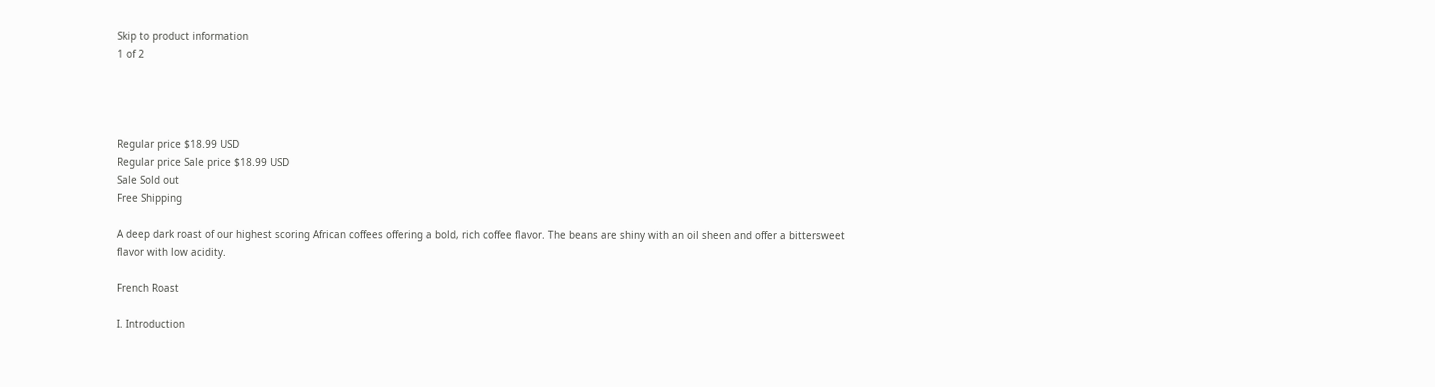Skip to product information
1 of 2




Regular price $18.99 USD
Regular price Sale price $18.99 USD
Sale Sold out
Free Shipping

A deep dark roast of our highest scoring African coffees offering a bold, rich coffee flavor. The beans are shiny with an oil sheen and offer a bittersweet flavor with low acidity.

French Roast

I. Introduction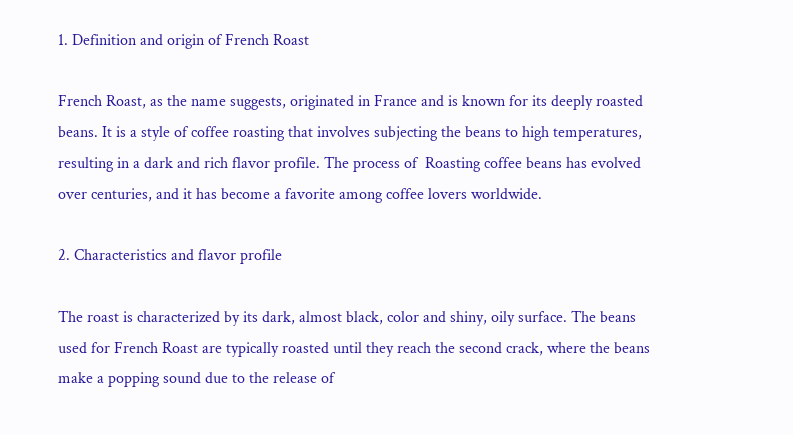1. Definition and origin of French Roast

French Roast, as the name suggests, originated in France and is known for its deeply roasted beans. It is a style of coffee roasting that involves subjecting the beans to high temperatures, resulting in a dark and rich flavor profile. The process of  Roasting coffee beans has evolved over centuries, and it has become a favorite among coffee lovers worldwide.

2. Characteristics and flavor profile

The roast is characterized by its dark, almost black, color and shiny, oily surface. The beans used for French Roast are typically roasted until they reach the second crack, where the beans make a popping sound due to the release of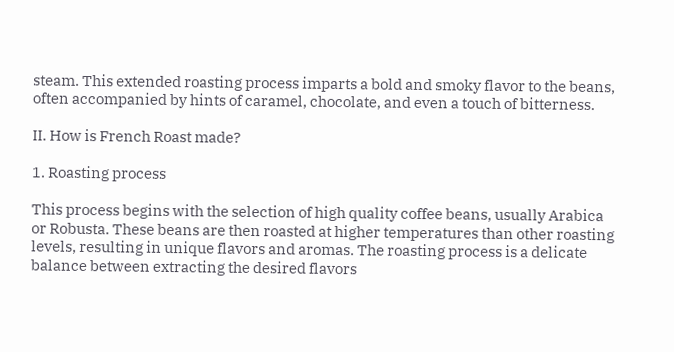steam. This extended roasting process imparts a bold and smoky flavor to the beans, often accompanied by hints of caramel, chocolate, and even a touch of bitterness.

II. How is French Roast made?

1. Roasting process

This process begins with the selection of high quality coffee beans, usually Arabica or Robusta. These beans are then roasted at higher temperatures than other roasting levels, resulting in unique flavors and aromas. The roasting process is a delicate balance between extracting the desired flavors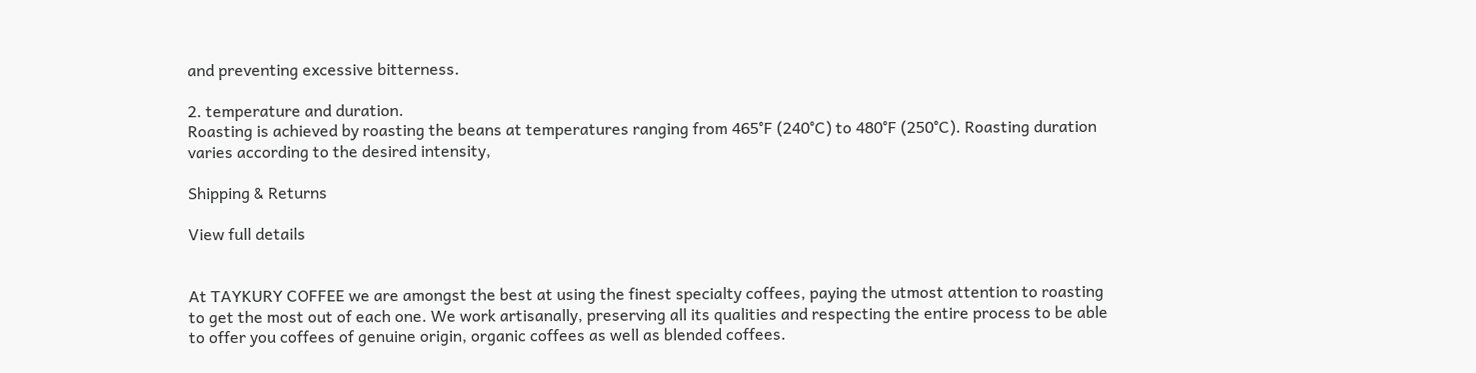and preventing excessive bitterness.

2. temperature and duration.
Roasting is achieved by roasting the beans at temperatures ranging from 465°F (240°C) to 480°F (250°C). Roasting duration varies according to the desired intensity,

Shipping & Returns

View full details


At TAYKURY COFFEE we are amongst the best at using the finest specialty coffees, paying the utmost attention to roasting to get the most out of each one. We work artisanally, preserving all its qualities and respecting the entire process to be able to offer you coffees of genuine origin, organic coffees as well as blended coffees.